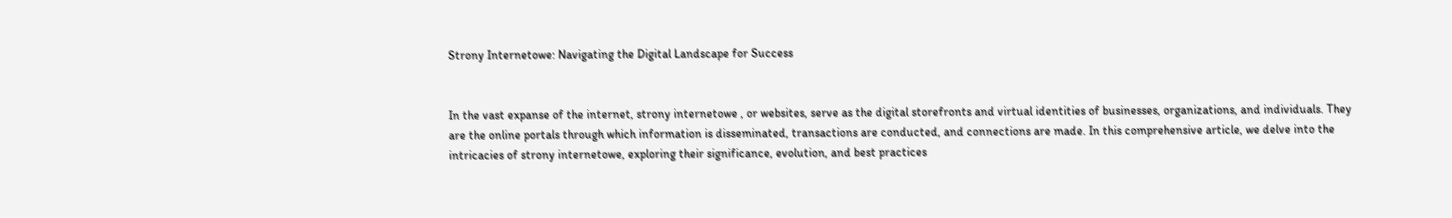Strony Internetowe: Navigating the Digital Landscape for Success


In the vast expanse of the internet, strony internetowe , or websites, serve as the digital storefronts and virtual identities of businesses, organizations, and individuals. They are the online portals through which information is disseminated, transactions are conducted, and connections are made. In this comprehensive article, we delve into the intricacies of strony internetowe, exploring their significance, evolution, and best practices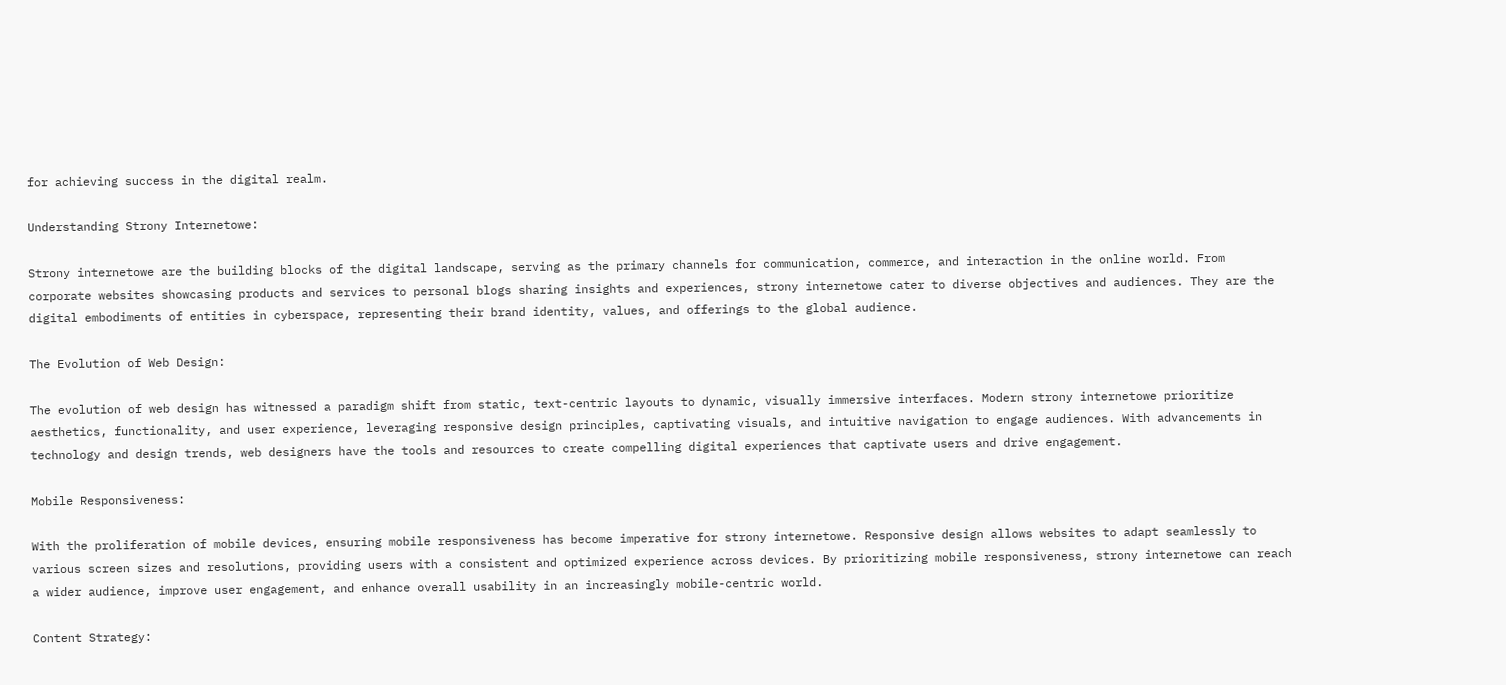for achieving success in the digital realm.

Understanding Strony Internetowe:

Strony internetowe are the building blocks of the digital landscape, serving as the primary channels for communication, commerce, and interaction in the online world. From corporate websites showcasing products and services to personal blogs sharing insights and experiences, strony internetowe cater to diverse objectives and audiences. They are the digital embodiments of entities in cyberspace, representing their brand identity, values, and offerings to the global audience.

The Evolution of Web Design:

The evolution of web design has witnessed a paradigm shift from static, text-centric layouts to dynamic, visually immersive interfaces. Modern strony internetowe prioritize aesthetics, functionality, and user experience, leveraging responsive design principles, captivating visuals, and intuitive navigation to engage audiences. With advancements in technology and design trends, web designers have the tools and resources to create compelling digital experiences that captivate users and drive engagement.

Mobile Responsiveness:

With the proliferation of mobile devices, ensuring mobile responsiveness has become imperative for strony internetowe. Responsive design allows websites to adapt seamlessly to various screen sizes and resolutions, providing users with a consistent and optimized experience across devices. By prioritizing mobile responsiveness, strony internetowe can reach a wider audience, improve user engagement, and enhance overall usability in an increasingly mobile-centric world.

Content Strategy: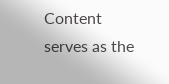Content serves as the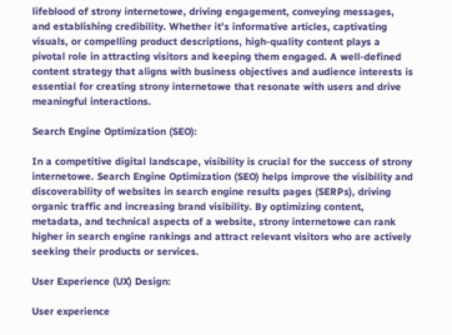lifeblood of strony internetowe, driving engagement, conveying messages, and establishing credibility. Whether it’s informative articles, captivating visuals, or compelling product descriptions, high-quality content plays a pivotal role in attracting visitors and keeping them engaged. A well-defined content strategy that aligns with business objectives and audience interests is essential for creating strony internetowe that resonate with users and drive meaningful interactions.

Search Engine Optimization (SEO):

In a competitive digital landscape, visibility is crucial for the success of strony internetowe. Search Engine Optimization (SEO) helps improve the visibility and discoverability of websites in search engine results pages (SERPs), driving organic traffic and increasing brand visibility. By optimizing content, metadata, and technical aspects of a website, strony internetowe can rank higher in search engine rankings and attract relevant visitors who are actively seeking their products or services.

User Experience (UX) Design:

User experience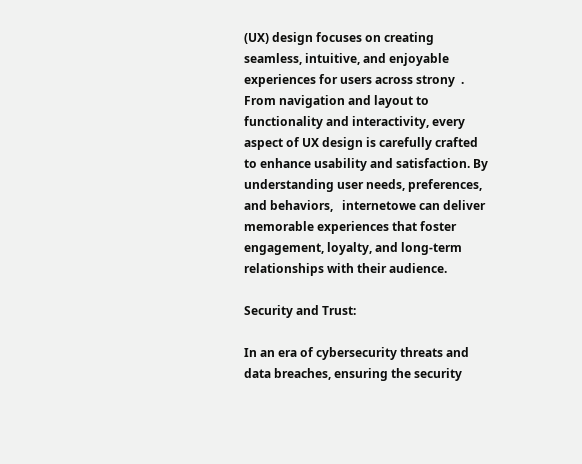(UX) design focuses on creating seamless, intuitive, and enjoyable experiences for users across strony  . From navigation and layout to functionality and interactivity, every aspect of UX design is carefully crafted to enhance usability and satisfaction. By understanding user needs, preferences, and behaviors,   internetowe can deliver memorable experiences that foster engagement, loyalty, and long-term relationships with their audience.

Security and Trust:

In an era of cybersecurity threats and data breaches, ensuring the security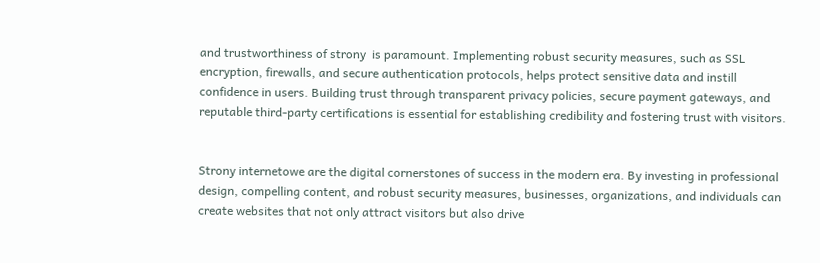and trustworthiness of strony  is paramount. Implementing robust security measures, such as SSL encryption, firewalls, and secure authentication protocols, helps protect sensitive data and instill confidence in users. Building trust through transparent privacy policies, secure payment gateways, and reputable third-party certifications is essential for establishing credibility and fostering trust with visitors.


Strony internetowe are the digital cornerstones of success in the modern era. By investing in professional design, compelling content, and robust security measures, businesses, organizations, and individuals can create websites that not only attract visitors but also drive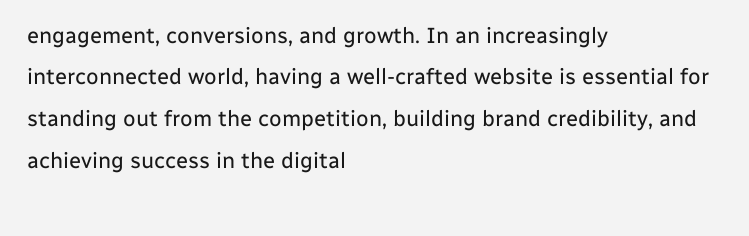engagement, conversions, and growth. In an increasingly interconnected world, having a well-crafted website is essential for standing out from the competition, building brand credibility, and achieving success in the digital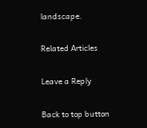landscape.

Related Articles

Leave a Reply

Back to top button